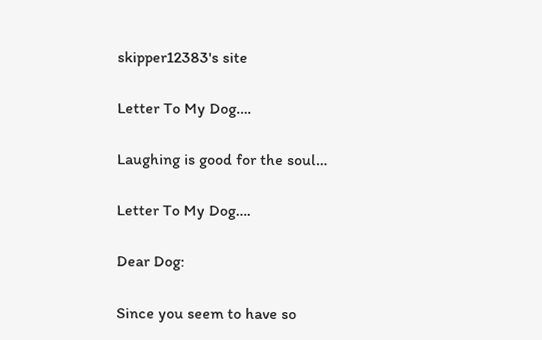skipper12383's site

Letter To My Dog….

Laughing is good for the soul…

Letter To My Dog….

Dear Dog:

Since you seem to have so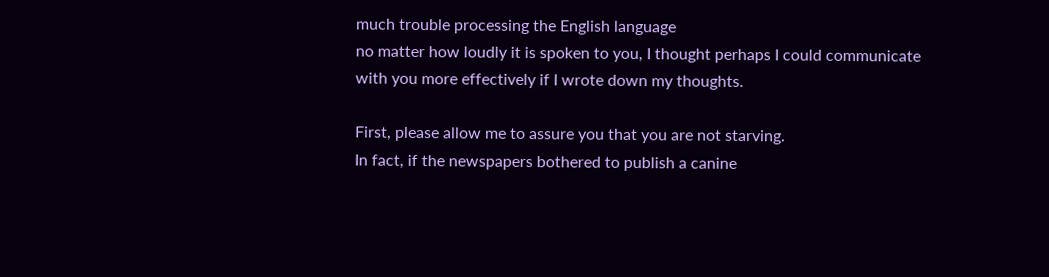much trouble processing the English language
no matter how loudly it is spoken to you, I thought perhaps I could communicate
with you more effectively if I wrote down my thoughts.

First, please allow me to assure you that you are not starving.
In fact, if the newspapers bothered to publish a canine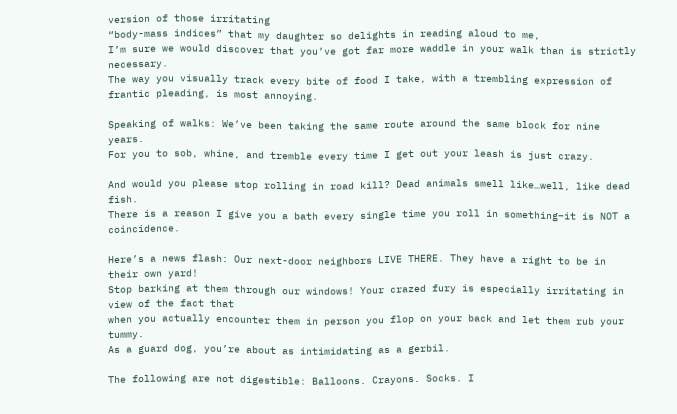version of those irritating
“body-mass indices” that my daughter so delights in reading aloud to me,
I’m sure we would discover that you’ve got far more waddle in your walk than is strictly necessary.
The way you visually track every bite of food I take, with a trembling expression of frantic pleading, is most annoying.

Speaking of walks: We’ve been taking the same route around the same block for nine years.
For you to sob, whine, and tremble every time I get out your leash is just crazy.

And would you please stop rolling in road kill? Dead animals smell like…well, like dead fish.
There is a reason I give you a bath every single time you roll in something–it is NOT a coincidence.

Here’s a news flash: Our next-door neighbors LIVE THERE. They have a right to be in their own yard!
Stop barking at them through our windows! Your crazed fury is especially irritating in view of the fact that
when you actually encounter them in person you flop on your back and let them rub your tummy.
As a guard dog, you’re about as intimidating as a gerbil.

The following are not digestible: Balloons. Crayons. Socks. I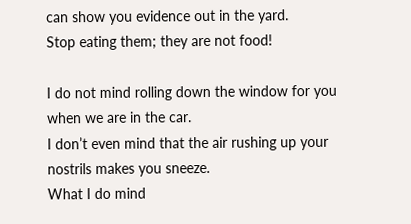can show you evidence out in the yard.
Stop eating them; they are not food!

I do not mind rolling down the window for you when we are in the car.
I don’t even mind that the air rushing up your nostrils makes you sneeze.
What I do mind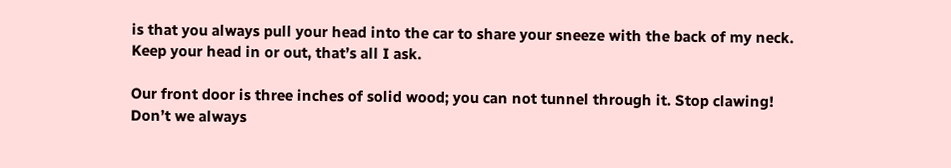is that you always pull your head into the car to share your sneeze with the back of my neck.
Keep your head in or out, that’s all I ask.

Our front door is three inches of solid wood; you can not tunnel through it. Stop clawing!
Don’t we always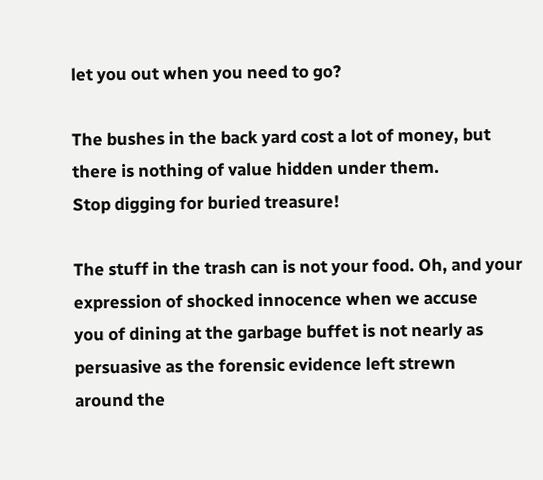let you out when you need to go?

The bushes in the back yard cost a lot of money, but there is nothing of value hidden under them.
Stop digging for buried treasure!

The stuff in the trash can is not your food. Oh, and your expression of shocked innocence when we accuse
you of dining at the garbage buffet is not nearly as persuasive as the forensic evidence left strewn
around the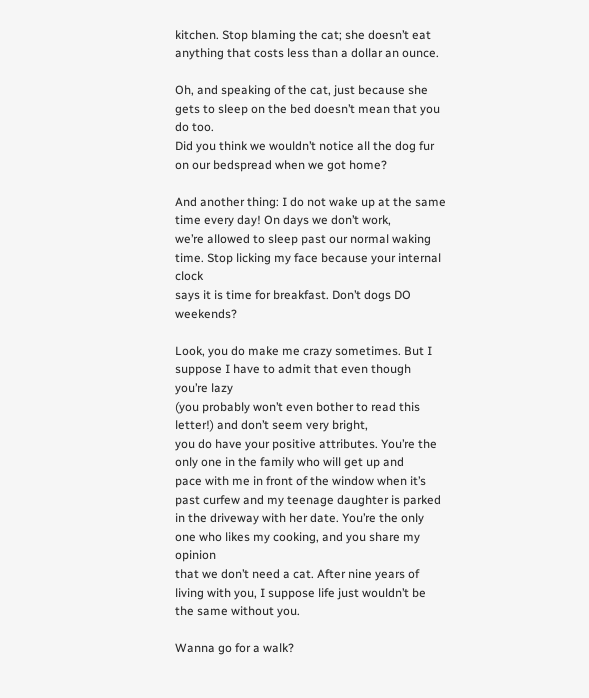kitchen. Stop blaming the cat; she doesn’t eat anything that costs less than a dollar an ounce.

Oh, and speaking of the cat, just because she gets to sleep on the bed doesn’t mean that you do too.
Did you think we wouldn’t notice all the dog fur on our bedspread when we got home?

And another thing: I do not wake up at the same time every day! On days we don’t work,
we’re allowed to sleep past our normal waking time. Stop licking my face because your internal clock
says it is time for breakfast. Don’t dogs DO weekends?

Look, you do make me crazy sometimes. But I suppose I have to admit that even though you’re lazy
(you probably won’t even bother to read this letter!) and don’t seem very bright,
you do have your positive attributes. You’re the only one in the family who will get up and
pace with me in front of the window when it’s past curfew and my teenage daughter is parked
in the driveway with her date. You’re the only one who likes my cooking, and you share my opinion
that we don’t need a cat. After nine years of living with you, I suppose life just wouldn’t be the same without you.

Wanna go for a walk?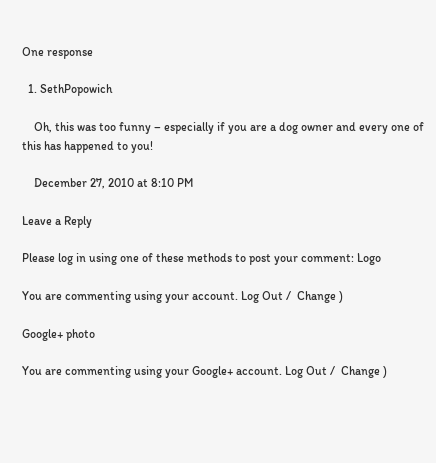One response

  1. SethPopowich

    Oh, this was too funny – especially if you are a dog owner and every one of this has happened to you!

    December 27, 2010 at 8:10 PM

Leave a Reply

Please log in using one of these methods to post your comment: Logo

You are commenting using your account. Log Out /  Change )

Google+ photo

You are commenting using your Google+ account. Log Out /  Change )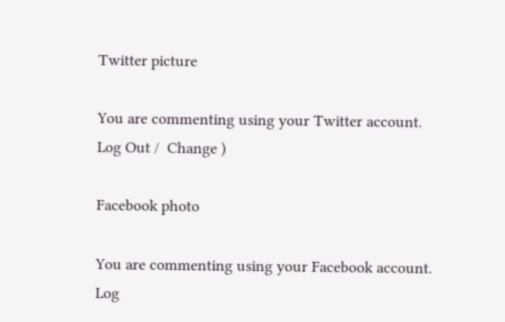Twitter picture

You are commenting using your Twitter account. Log Out /  Change )

Facebook photo

You are commenting using your Facebook account. Log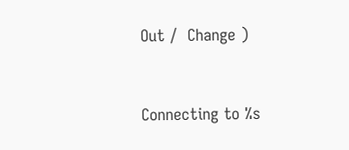Out /  Change )


Connecting to %s